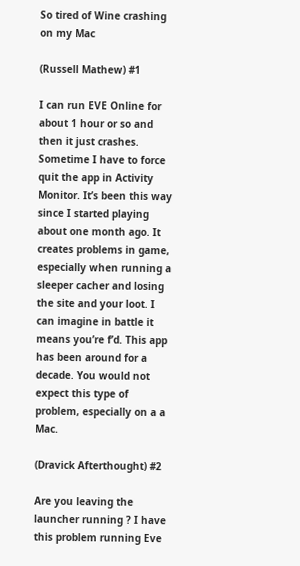So tired of Wine crashing on my Mac

(Russell Mathew) #1

I can run EVE Online for about 1 hour or so and then it just crashes. Sometime I have to force quit the app in Activity Monitor. It’s been this way since I started playing about one month ago. It creates problems in game, especially when running a sleeper cacher and losing the site and your loot. I can imagine in battle it means you’re f’d. This app has been around for a decade. You would not expect this type of problem, especially on a a Mac.

(Dravick Afterthought) #2

Are you leaving the launcher running ? I have this problem running Eve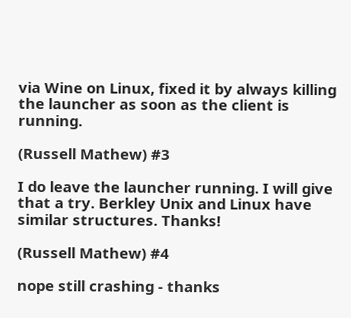via Wine on Linux, fixed it by always killing the launcher as soon as the client is running.

(Russell Mathew) #3

I do leave the launcher running. I will give that a try. Berkley Unix and Linux have similar structures. Thanks!

(Russell Mathew) #4

nope still crashing - thanks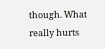though. What really hurts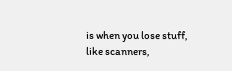is when you lose stuff, like scanners,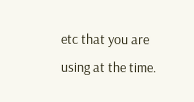etc that you are using at the time.